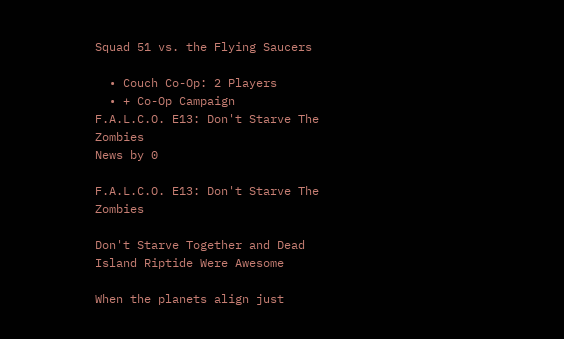Squad 51 vs. the Flying Saucers

  • Couch Co-Op: 2 Players
  • + Co-Op Campaign
F.A.L.C.O. E13: Don't Starve The Zombies
News by 0

F.A.L.C.O. E13: Don't Starve The Zombies

Don't Starve Together and Dead Island Riptide Were Awesome

When the planets align just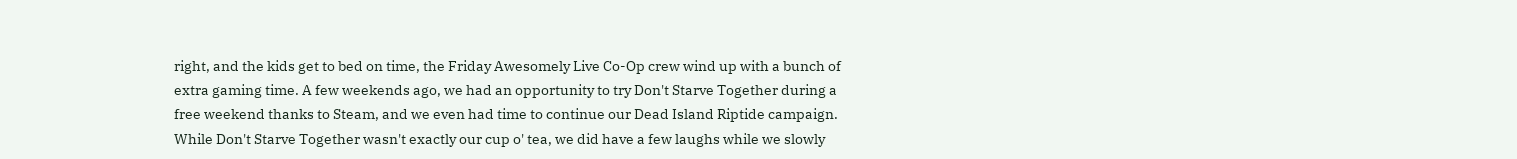right, and the kids get to bed on time, the Friday Awesomely Live Co-Op crew wind up with a bunch of extra gaming time. A few weekends ago, we had an opportunity to try Don't Starve Together during a free weekend thanks to Steam, and we even had time to continue our Dead Island Riptide campaign. While Don't Starve Together wasn't exactly our cup o' tea, we did have a few laughs while we slowly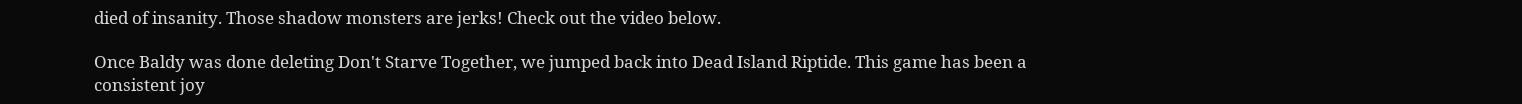died of insanity. Those shadow monsters are jerks! Check out the video below.

Once Baldy was done deleting Don't Starve Together, we jumped back into Dead Island Riptide. This game has been a consistent joy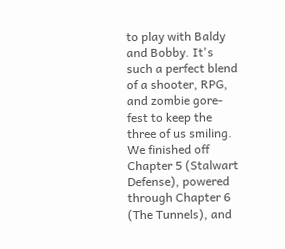to play with Baldy and Bobby. It's such a perfect blend of a shooter, RPG, and zombie gore-fest to keep the three of us smiling. We finished off Chapter 5 (Stalwart Defense), powered through Chapter 6 (The Tunnels), and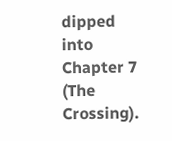dipped into Chapter 7 (The Crossing).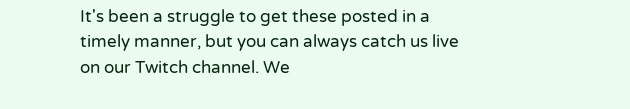It's been a struggle to get these posted in a timely manner, but you can always catch us live on our Twitch channel. We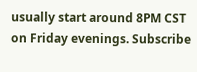usually start around 8PM CST on Friday evenings. Subscribe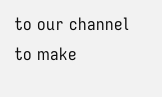to our channel to make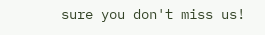sure you don't miss us!